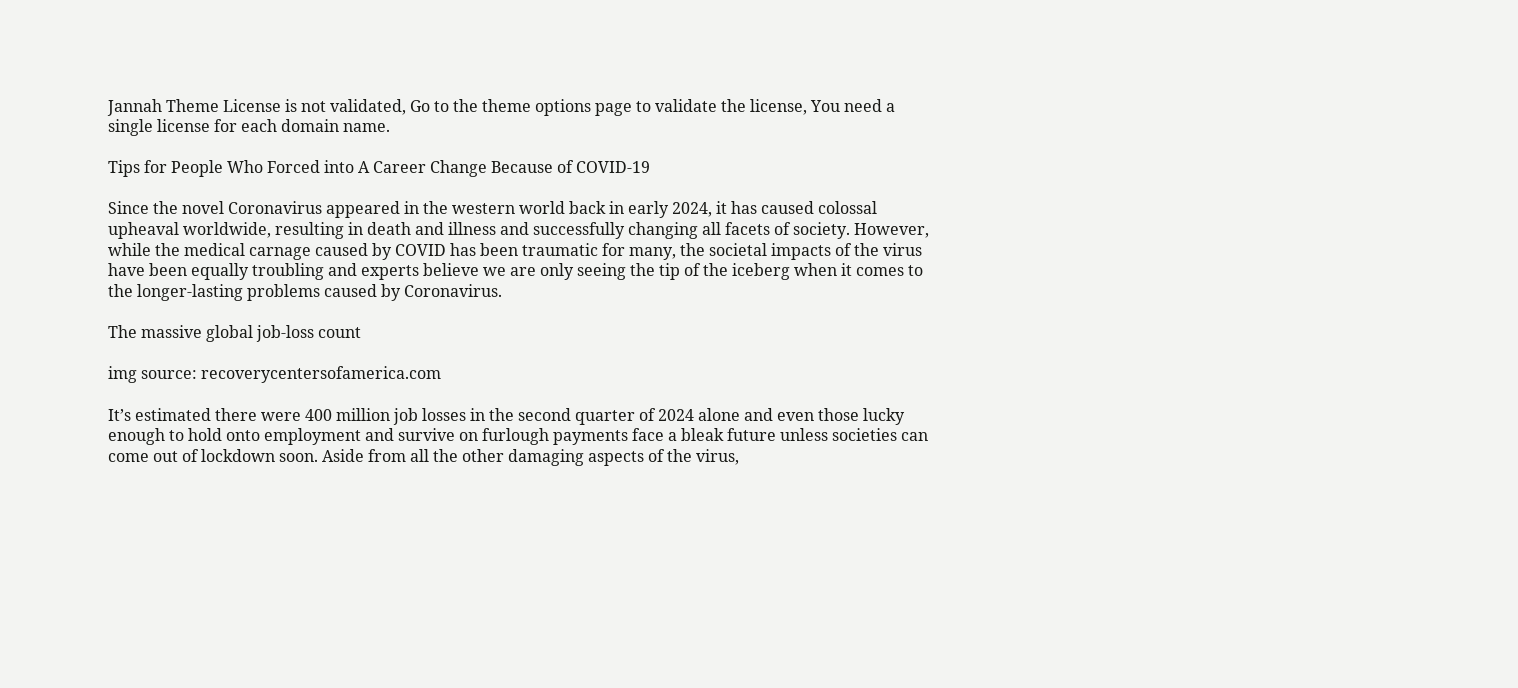Jannah Theme License is not validated, Go to the theme options page to validate the license, You need a single license for each domain name.

Tips for People Who Forced into A Career Change Because of COVID-19

Since the novel Coronavirus appeared in the western world back in early 2024, it has caused colossal upheaval worldwide, resulting in death and illness and successfully changing all facets of society. However, while the medical carnage caused by COVID has been traumatic for many, the societal impacts of the virus have been equally troubling and experts believe we are only seeing the tip of the iceberg when it comes to the longer-lasting problems caused by Coronavirus.

The massive global job-loss count

img source: recoverycentersofamerica.com

It’s estimated there were 400 million job losses in the second quarter of 2024 alone and even those lucky enough to hold onto employment and survive on furlough payments face a bleak future unless societies can come out of lockdown soon. Aside from all the other damaging aspects of the virus,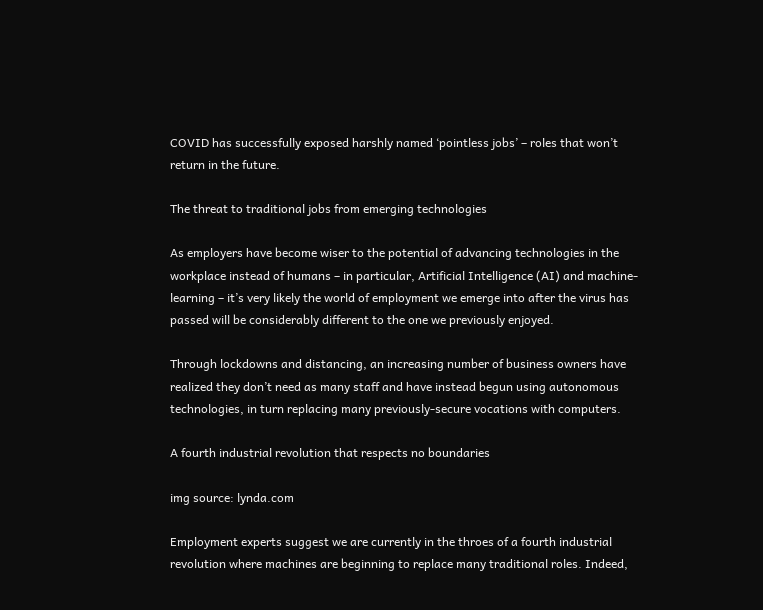COVID has successfully exposed harshly named ‘pointless jobs’ – roles that won’t return in the future.

The threat to traditional jobs from emerging technologies

As employers have become wiser to the potential of advancing technologies in the workplace instead of humans – in particular, Artificial Intelligence (AI) and machine-learning – it’s very likely the world of employment we emerge into after the virus has passed will be considerably different to the one we previously enjoyed.

Through lockdowns and distancing, an increasing number of business owners have realized they don’t need as many staff and have instead begun using autonomous technologies, in turn replacing many previously-secure vocations with computers.

A fourth industrial revolution that respects no boundaries

img source: lynda.com

Employment experts suggest we are currently in the throes of a fourth industrial revolution where machines are beginning to replace many traditional roles. Indeed,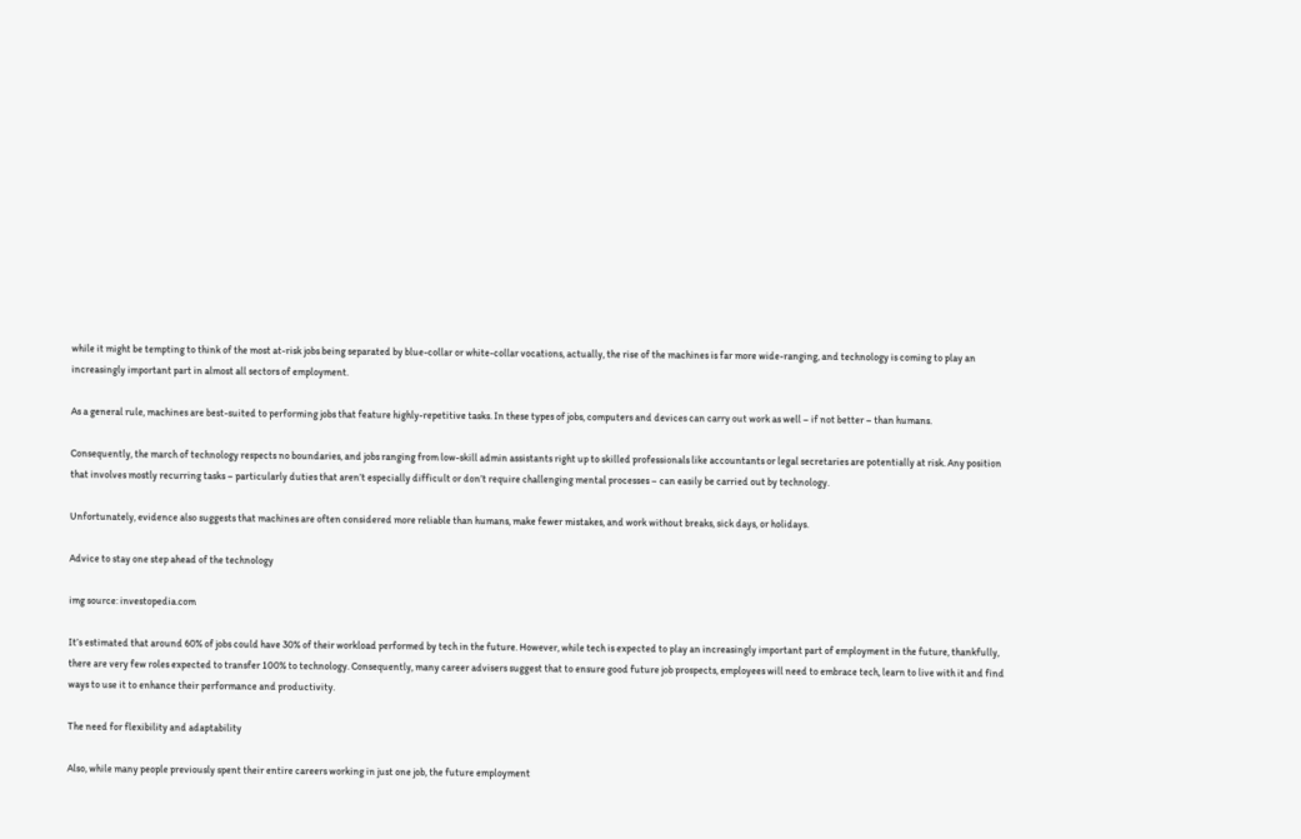while it might be tempting to think of the most at-risk jobs being separated by blue-collar or white-collar vocations, actually, the rise of the machines is far more wide-ranging, and technology is coming to play an increasingly important part in almost all sectors of employment.

As a general rule, machines are best-suited to performing jobs that feature highly-repetitive tasks. In these types of jobs, computers and devices can carry out work as well – if not better – than humans.

Consequently, the march of technology respects no boundaries, and jobs ranging from low-skill admin assistants right up to skilled professionals like accountants or legal secretaries are potentially at risk. Any position that involves mostly recurring tasks – particularly duties that aren’t especially difficult or don’t require challenging mental processes – can easily be carried out by technology.

Unfortunately, evidence also suggests that machines are often considered more reliable than humans, make fewer mistakes, and work without breaks, sick days, or holidays.

Advice to stay one step ahead of the technology

img source: investopedia.com

It’s estimated that around 60% of jobs could have 30% of their workload performed by tech in the future. However, while tech is expected to play an increasingly important part of employment in the future, thankfully, there are very few roles expected to transfer 100% to technology. Consequently, many career advisers suggest that to ensure good future job prospects, employees will need to embrace tech, learn to live with it and find ways to use it to enhance their performance and productivity.

The need for flexibility and adaptability

Also, while many people previously spent their entire careers working in just one job, the future employment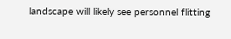landscape will likely see personnel flitting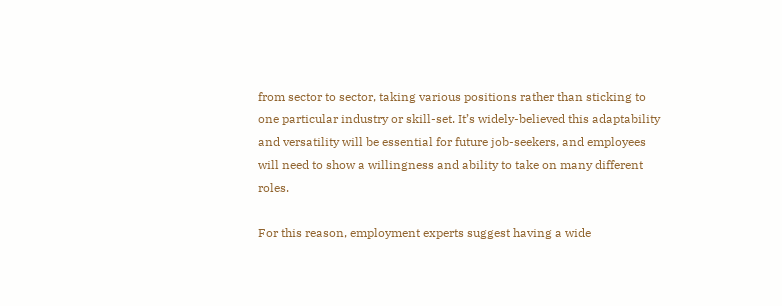from sector to sector, taking various positions rather than sticking to one particular industry or skill-set. It’s widely-believed this adaptability and versatility will be essential for future job-seekers, and employees will need to show a willingness and ability to take on many different roles.

For this reason, employment experts suggest having a wide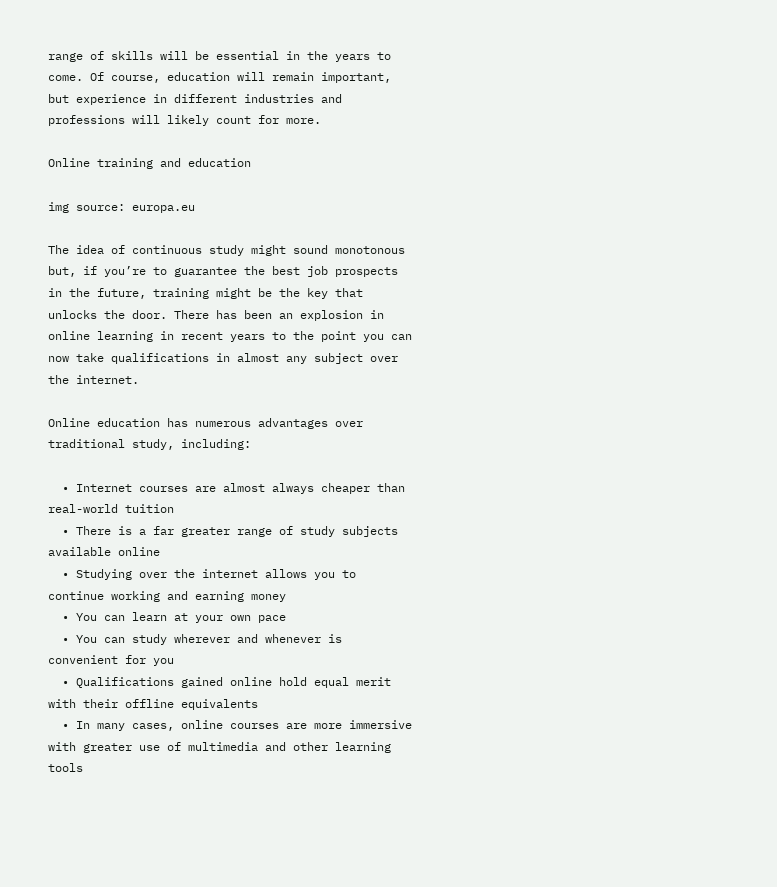range of skills will be essential in the years to come. Of course, education will remain important, but experience in different industries and professions will likely count for more.

Online training and education

img source: europa.eu

The idea of continuous study might sound monotonous but, if you’re to guarantee the best job prospects in the future, training might be the key that unlocks the door. There has been an explosion in online learning in recent years to the point you can now take qualifications in almost any subject over the internet.

Online education has numerous advantages over traditional study, including:

  • Internet courses are almost always cheaper than real-world tuition
  • There is a far greater range of study subjects available online
  • Studying over the internet allows you to continue working and earning money
  • You can learn at your own pace
  • You can study wherever and whenever is convenient for you
  • Qualifications gained online hold equal merit with their offline equivalents
  • In many cases, online courses are more immersive with greater use of multimedia and other learning tools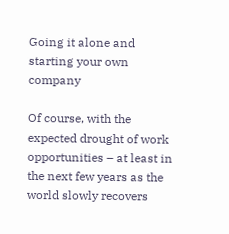Going it alone and starting your own company

Of course, with the expected drought of work opportunities – at least in the next few years as the world slowly recovers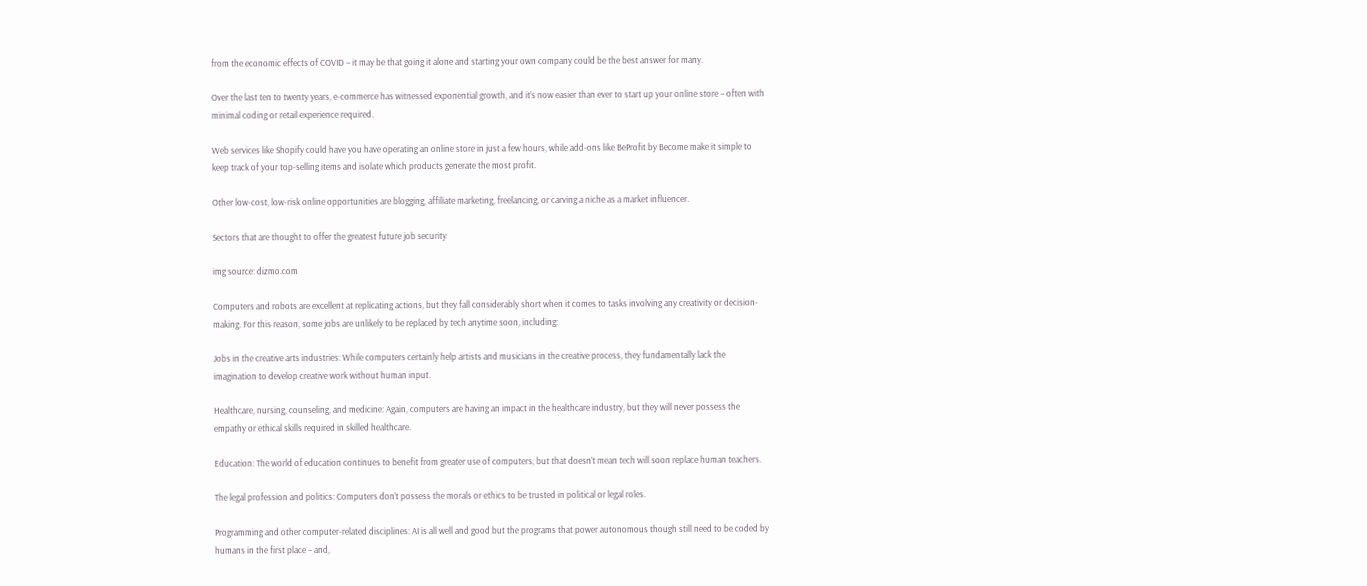from the economic effects of COVID – it may be that going it alone and starting your own company could be the best answer for many.

Over the last ten to twenty years, e-commerce has witnessed exponential growth, and it’s now easier than ever to start up your online store – often with minimal coding or retail experience required.

Web services like Shopify could have you have operating an online store in just a few hours, while add-ons like BeProfit by Become make it simple to keep track of your top-selling items and isolate which products generate the most profit.

Other low-cost, low-risk online opportunities are blogging, affiliate marketing, freelancing, or carving a niche as a market influencer.

Sectors that are thought to offer the greatest future job security

img source: dizmo.com

Computers and robots are excellent at replicating actions, but they fall considerably short when it comes to tasks involving any creativity or decision-making. For this reason, some jobs are unlikely to be replaced by tech anytime soon, including:

Jobs in the creative arts industries: While computers certainly help artists and musicians in the creative process, they fundamentally lack the imagination to develop creative work without human input.

Healthcare, nursing, counseling, and medicine: Again, computers are having an impact in the healthcare industry, but they will never possess the empathy or ethical skills required in skilled healthcare.

Education: The world of education continues to benefit from greater use of computers, but that doesn’t mean tech will soon replace human teachers.

The legal profession and politics: Computers don’t possess the morals or ethics to be trusted in political or legal roles.

Programming and other computer-related disciplines: AI is all well and good but the programs that power autonomous though still need to be coded by humans in the first place – and,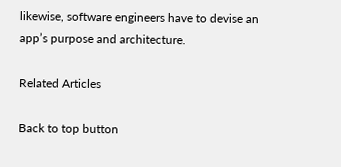likewise, software engineers have to devise an app’s purpose and architecture.

Related Articles

Back to top button